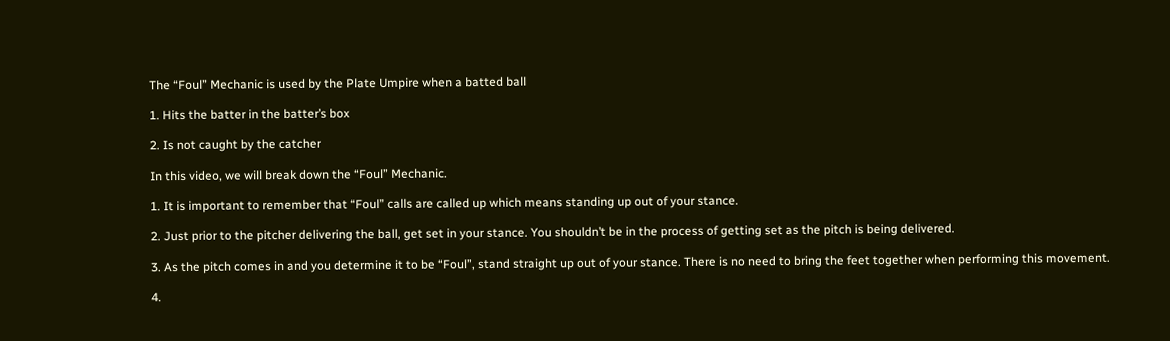The “Foul” Mechanic is used by the Plate Umpire when a batted ball

1. Hits the batter in the batter’s box

2. Is not caught by the catcher

In this video, we will break down the “Foul” Mechanic.

1. It is important to remember that “Foul” calls are called up which means standing up out of your stance.

2. Just prior to the pitcher delivering the ball, get set in your stance. You shouldn’t be in the process of getting set as the pitch is being delivered.

3. As the pitch comes in and you determine it to be “Foul”, stand straight up out of your stance. There is no need to bring the feet together when performing this movement.

4.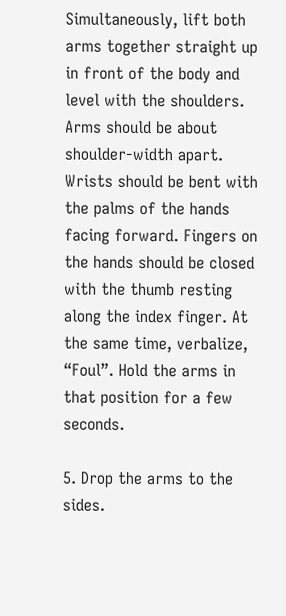Simultaneously, lift both arms together straight up in front of the body and level with the shoulders. Arms should be about shoulder-width apart. Wrists should be bent with the palms of the hands facing forward. Fingers on the hands should be closed with the thumb resting along the index finger. At the same time, verbalize, “Foul”. Hold the arms in that position for a few seconds.

5. Drop the arms to the sides.